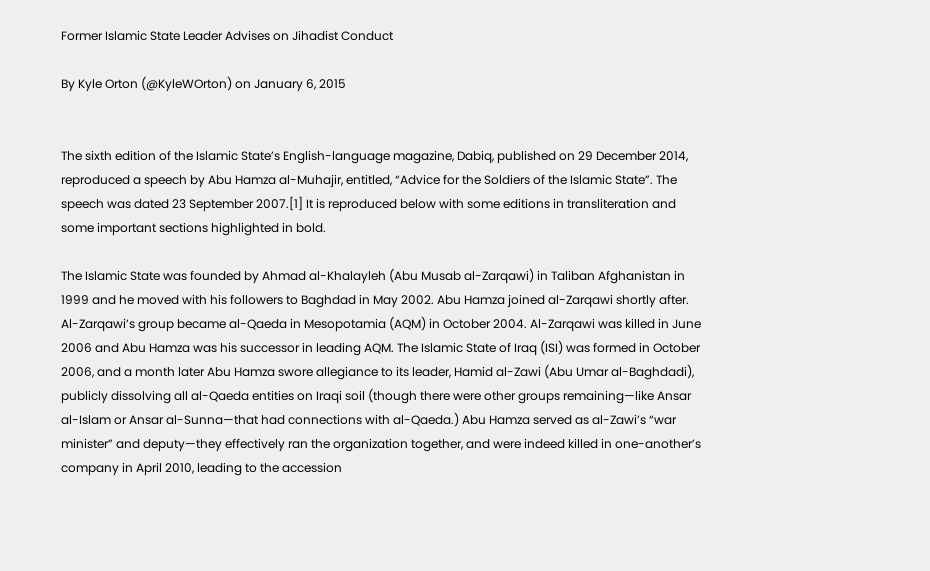Former Islamic State Leader Advises on Jihadist Conduct

By Kyle Orton (@KyleWOrton) on January 6, 2015


The sixth edition of the Islamic State’s English-language magazine, Dabiq, published on 29 December 2014, reproduced a speech by Abu Hamza al-Muhajir, entitled, “Advice for the Soldiers of the Islamic State”. The speech was dated 23 September 2007.[1] It is reproduced below with some editions in transliteration and some important sections highlighted in bold.

The Islamic State was founded by Ahmad al-Khalayleh (Abu Musab al-Zarqawi) in Taliban Afghanistan in 1999 and he moved with his followers to Baghdad in May 2002. Abu Hamza joined al-Zarqawi shortly after. Al-Zarqawi’s group became al-Qaeda in Mesopotamia (AQM) in October 2004. Al-Zarqawi was killed in June 2006 and Abu Hamza was his successor in leading AQM. The Islamic State of Iraq (ISI) was formed in October 2006, and a month later Abu Hamza swore allegiance to its leader, Hamid al-Zawi (Abu Umar al-Baghdadi), publicly dissolving all al-Qaeda entities on Iraqi soil (though there were other groups remaining—like Ansar al-Islam or Ansar al-Sunna—that had connections with al-Qaeda.) Abu Hamza served as al-Zawi’s “war minister” and deputy—they effectively ran the organization together, and were indeed killed in one-another’s company in April 2010, leading to the accession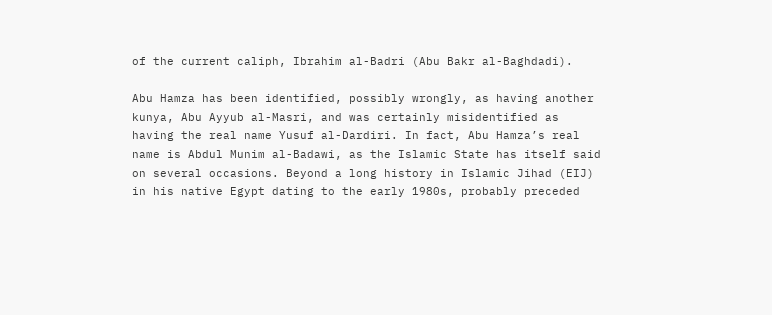of the current caliph, Ibrahim al-Badri (Abu Bakr al-Baghdadi).

Abu Hamza has been identified, possibly wrongly, as having another kunya, Abu Ayyub al-Masri, and was certainly misidentified as having the real name Yusuf al-Dardiri. In fact, Abu Hamza’s real name is Abdul Munim al-Badawi, as the Islamic State has itself said on several occasions. Beyond a long history in Islamic Jihad (EIJ) in his native Egypt dating to the early 1980s, probably preceded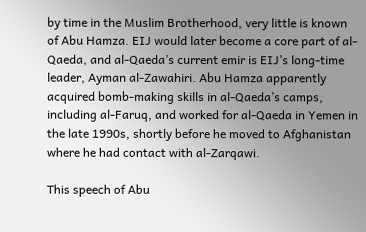by time in the Muslim Brotherhood, very little is known of Abu Hamza. EIJ would later become a core part of al-Qaeda, and al-Qaeda’s current emir is EIJ’s long-time leader, Ayman al-Zawahiri. Abu Hamza apparently acquired bomb-making skills in al-Qaeda’s camps, including al-Faruq, and worked for al-Qaeda in Yemen in the late 1990s, shortly before he moved to Afghanistan where he had contact with al-Zarqawi.

This speech of Abu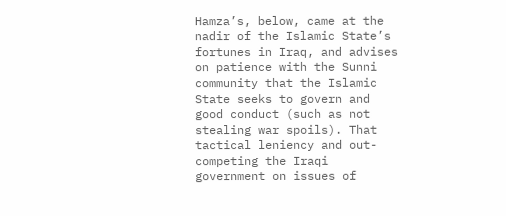Hamza’s, below, came at the nadir of the Islamic State’s fortunes in Iraq, and advises on patience with the Sunni community that the Islamic State seeks to govern and good conduct (such as not stealing war spoils). That tactical leniency and out-competing the Iraqi government on issues of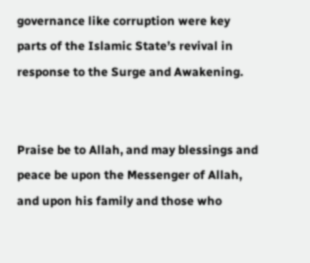governance like corruption were key parts of the Islamic State’s revival in response to the Surge and Awakening.


Praise be to Allah, and may blessings and peace be upon the Messenger of Allah, and upon his family and those who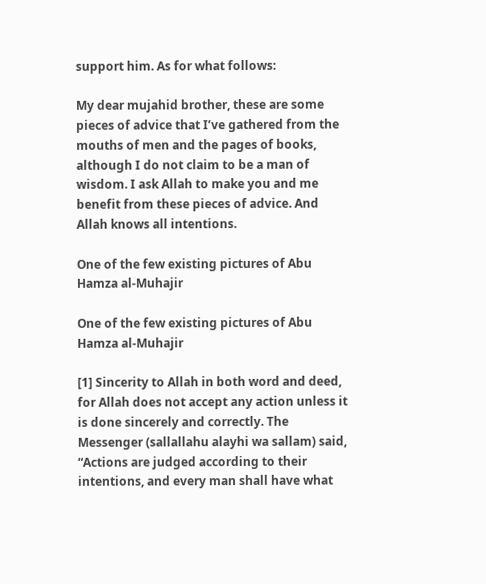support him. As for what follows:

My dear mujahid brother, these are some pieces of advice that I’ve gathered from the mouths of men and the pages of books, although I do not claim to be a man of wisdom. I ask Allah to make you and me benefit from these pieces of advice. And Allah knows all intentions.

One of the few existing pictures of Abu Hamza al-Muhajir

One of the few existing pictures of Abu Hamza al-Muhajir

[1] Sincerity to Allah in both word and deed, for Allah does not accept any action unless it is done sincerely and correctly. The Messenger (sallallahu alayhi wa sallam) said, “Actions are judged according to their intentions, and every man shall have what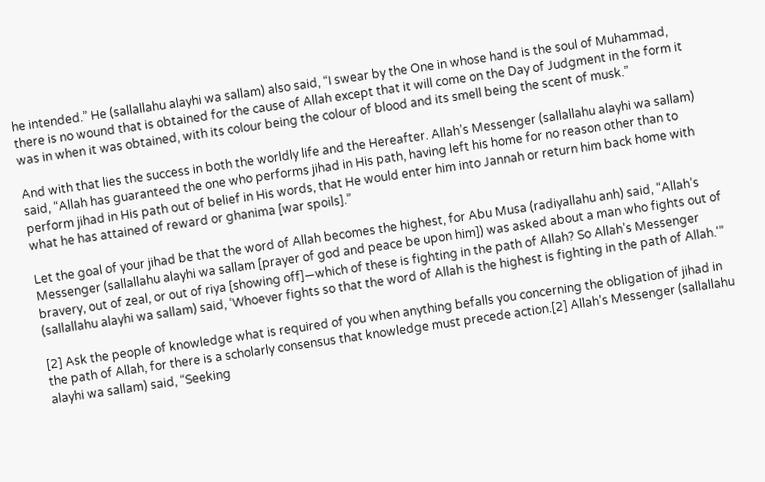he intended.” He (sallallahu alayhi wa sallam) also said, “I swear by the One in whose hand is the soul of Muhammad, there is no wound that is obtained for the cause of Allah except that it will come on the Day of Judgment in the form it was in when it was obtained, with its colour being the colour of blood and its smell being the scent of musk.”

And with that lies the success in both the worldly life and the Hereafter. Allah’s Messenger (sallallahu alayhi wa sallam) said, “Allah has guaranteed the one who performs jihad in His path, having left his home for no reason other than to perform jihad in His path out of belief in His words, that He would enter him into Jannah or return him back home with what he has attained of reward or ghanima [war spoils].”

Let the goal of your jihad be that the word of Allah becomes the highest, for Abu Musa (radiyallahu anh) said, “Allah’s Messenger (sallallahu alayhi wa sallam [prayer of god and peace be upon him]) was asked about a man who fights out of bravery, out of zeal, or out of riya [showing off]—which of these is fighting in the path of Allah? So Allah’s Messenger (sallallahu alayhi wa sallam) said, ‘Whoever fights so that the word of Allah is the highest is fighting in the path of Allah.'”

[2] Ask the people of knowledge what is required of you when anything befalls you concerning the obligation of jihad in the path of Allah, for there is a scholarly consensus that knowledge must precede action.[2] Allah’s Messenger (sallallahu alayhi wa sallam) said, “Seeking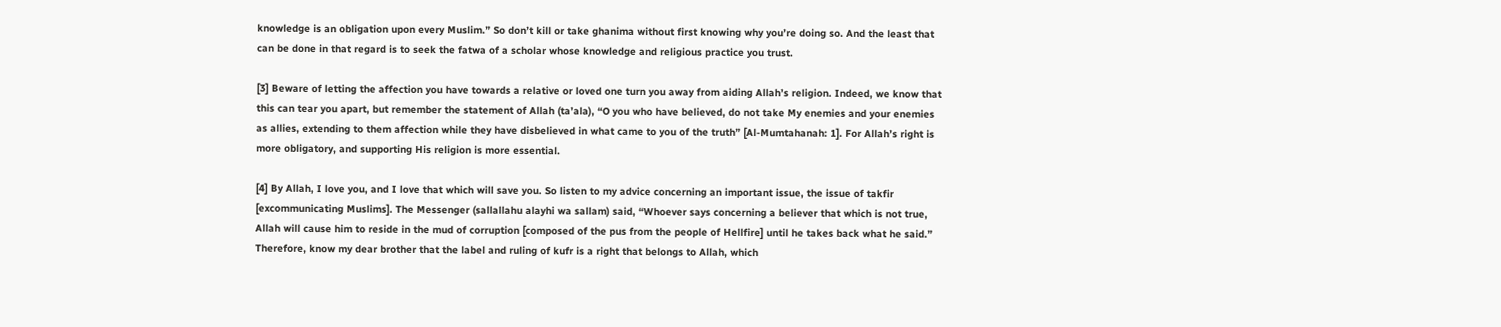knowledge is an obligation upon every Muslim.” So don’t kill or take ghanima without first knowing why you’re doing so. And the least that can be done in that regard is to seek the fatwa of a scholar whose knowledge and religious practice you trust.

[3] Beware of letting the affection you have towards a relative or loved one turn you away from aiding Allah’s religion. Indeed, we know that this can tear you apart, but remember the statement of Allah (ta’ala), “O you who have believed, do not take My enemies and your enemies as allies, extending to them affection while they have disbelieved in what came to you of the truth” [Al-Mumtahanah: 1]. For Allah’s right is more obligatory, and supporting His religion is more essential.

[4] By Allah, I love you, and I love that which will save you. So listen to my advice concerning an important issue, the issue of takfir [excommunicating Muslims]. The Messenger (sallallahu alayhi wa sallam) said, “Whoever says concerning a believer that which is not true, Allah will cause him to reside in the mud of corruption [composed of the pus from the people of Hellfire] until he takes back what he said.” Therefore, know my dear brother that the label and ruling of kufr is a right that belongs to Allah, which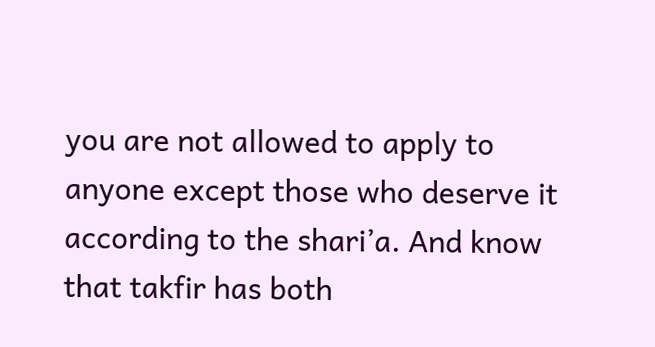you are not allowed to apply to anyone except those who deserve it according to the shari’a. And know that takfir has both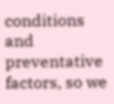conditions and preventative factors, so we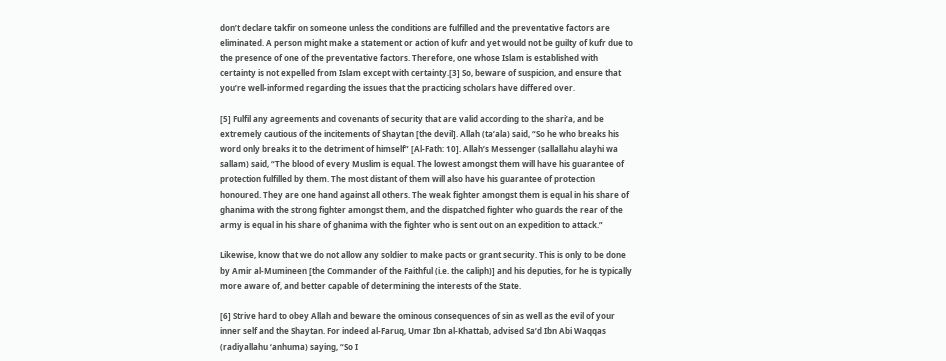don’t declare takfir on someone unless the conditions are fulfilled and the preventative factors are eliminated. A person might make a statement or action of kufr and yet would not be guilty of kufr due to the presence of one of the preventative factors. Therefore, one whose Islam is established with certainty is not expelled from Islam except with certainty.[3] So, beware of suspicion, and ensure that you’re well-informed regarding the issues that the practicing scholars have differed over.

[5] Fulfil any agreements and covenants of security that are valid according to the shari’a, and be extremely cautious of the incitements of Shaytan [the devil]. Allah (ta’ala) said, “So he who breaks his word only breaks it to the detriment of himself” [Al-Fath: 10]. Allah’s Messenger (sallallahu alayhi wa sallam) said, “The blood of every Muslim is equal. The lowest amongst them will have his guarantee of protection fulfilled by them. The most distant of them will also have his guarantee of protection honoured. They are one hand against all others. The weak fighter amongst them is equal in his share of ghanima with the strong fighter amongst them, and the dispatched fighter who guards the rear of the army is equal in his share of ghanima with the fighter who is sent out on an expedition to attack.”

Likewise, know that we do not allow any soldier to make pacts or grant security. This is only to be done by Amir al-Mumineen [the Commander of the Faithful (i.e. the caliph)] and his deputies, for he is typically more aware of, and better capable of determining the interests of the State.

[6] Strive hard to obey Allah and beware the ominous consequences of sin as well as the evil of your inner self and the Shaytan. For indeed al-Faruq, Umar Ibn al-Khattab, advised Sa’d Ibn Abi Waqqas (radiyallahu ‘anhuma) saying, “So I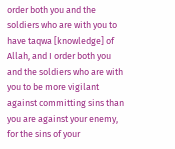order both you and the soldiers who are with you to have taqwa [knowledge] of Allah, and I order both you and the soldiers who are with you to be more vigilant against committing sins than you are against your enemy, for the sins of your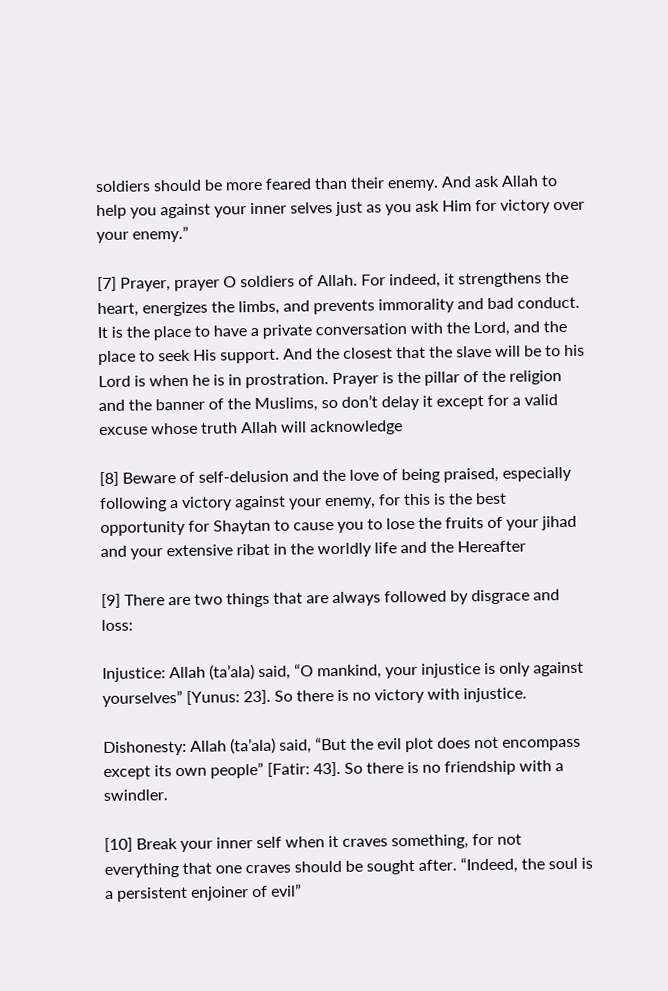soldiers should be more feared than their enemy. And ask Allah to help you against your inner selves just as you ask Him for victory over your enemy.”

[7] Prayer, prayer O soldiers of Allah. For indeed, it strengthens the heart, energizes the limbs, and prevents immorality and bad conduct. It is the place to have a private conversation with the Lord, and the place to seek His support. And the closest that the slave will be to his Lord is when he is in prostration. Prayer is the pillar of the religion and the banner of the Muslims, so don’t delay it except for a valid excuse whose truth Allah will acknowledge

[8] Beware of self-delusion and the love of being praised, especially following a victory against your enemy, for this is the best opportunity for Shaytan to cause you to lose the fruits of your jihad and your extensive ribat in the worldly life and the Hereafter

[9] There are two things that are always followed by disgrace and loss:

Injustice: Allah (ta’ala) said, “O mankind, your injustice is only against yourselves” [Yunus: 23]. So there is no victory with injustice.

Dishonesty: Allah (ta’ala) said, “But the evil plot does not encompass except its own people” [Fatir: 43]. So there is no friendship with a swindler.

[10] Break your inner self when it craves something, for not everything that one craves should be sought after. “Indeed, the soul is a persistent enjoiner of evil”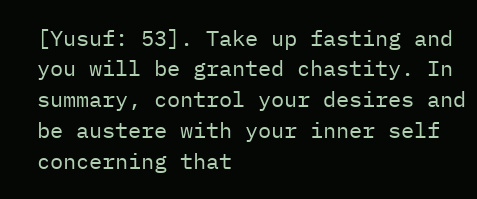[Yusuf: 53]. Take up fasting and you will be granted chastity. In summary, control your desires and be austere with your inner self concerning that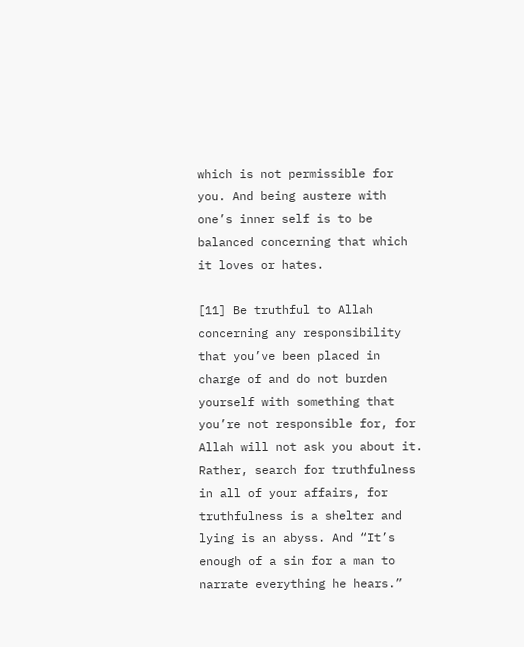which is not permissible for you. And being austere with one’s inner self is to be balanced concerning that which it loves or hates.

[11] Be truthful to Allah concerning any responsibility that you’ve been placed in charge of and do not burden yourself with something that you’re not responsible for, for Allah will not ask you about it. Rather, search for truthfulness in all of your affairs, for truthfulness is a shelter and lying is an abyss. And “It’s enough of a sin for a man to narrate everything he hears.”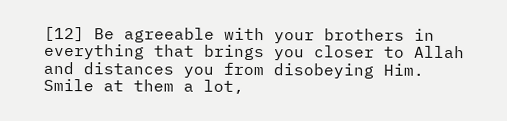[12] Be agreeable with your brothers in everything that brings you closer to Allah and distances you from disobeying Him. Smile at them a lot,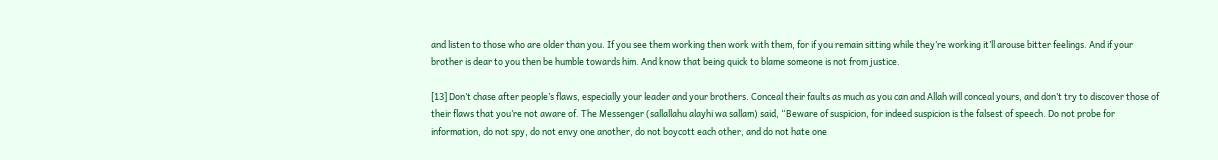and listen to those who are older than you. If you see them working then work with them, for if you remain sitting while they’re working it’ll arouse bitter feelings. And if your brother is dear to you then be humble towards him. And know that being quick to blame someone is not from justice.

[13] Don’t chase after people’s flaws, especially your leader and your brothers. Conceal their faults as much as you can and Allah will conceal yours, and don’t try to discover those of their flaws that you’re not aware of. The Messenger (sallallahu alayhi wa sallam) said, “Beware of suspicion, for indeed suspicion is the falsest of speech. Do not probe for information, do not spy, do not envy one another, do not boycott each other, and do not hate one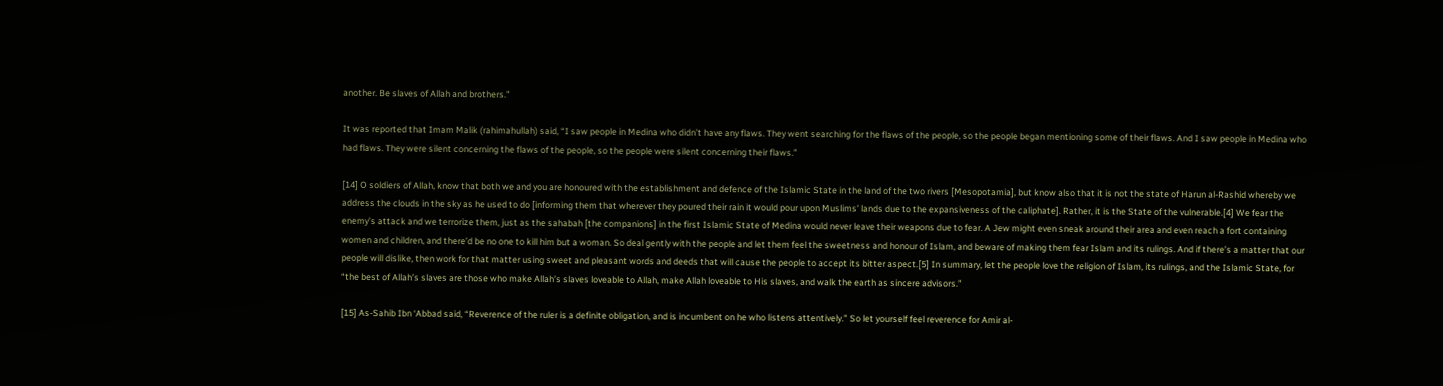another. Be slaves of Allah and brothers.”

It was reported that Imam Malik (rahimahullah) said, “I saw people in Medina who didn’t have any flaws. They went searching for the flaws of the people, so the people began mentioning some of their flaws. And I saw people in Medina who had flaws. They were silent concerning the flaws of the people, so the people were silent concerning their flaws.”

[14] O soldiers of Allah, know that both we and you are honoured with the establishment and defence of the Islamic State in the land of the two rivers [Mesopotamia], but know also that it is not the state of Harun al-Rashid whereby we address the clouds in the sky as he used to do [informing them that wherever they poured their rain it would pour upon Muslims’ lands due to the expansiveness of the caliphate]. Rather, it is the State of the vulnerable.[4] We fear the enemy’s attack and we terrorize them, just as the sahabah [the companions] in the first Islamic State of Medina would never leave their weapons due to fear. A Jew might even sneak around their area and even reach a fort containing women and children, and there’d be no one to kill him but a woman. So deal gently with the people and let them feel the sweetness and honour of Islam, and beware of making them fear Islam and its rulings. And if there’s a matter that our people will dislike, then work for that matter using sweet and pleasant words and deeds that will cause the people to accept its bitter aspect.[5] In summary, let the people love the religion of Islam, its rulings, and the Islamic State, for “the best of Allah’s slaves are those who make Allah’s slaves loveable to Allah, make Allah loveable to His slaves, and walk the earth as sincere advisors.”

[15] As-Sahib Ibn ‘Abbad said, “Reverence of the ruler is a definite obligation, and is incumbent on he who listens attentively.” So let yourself feel reverence for Amir al-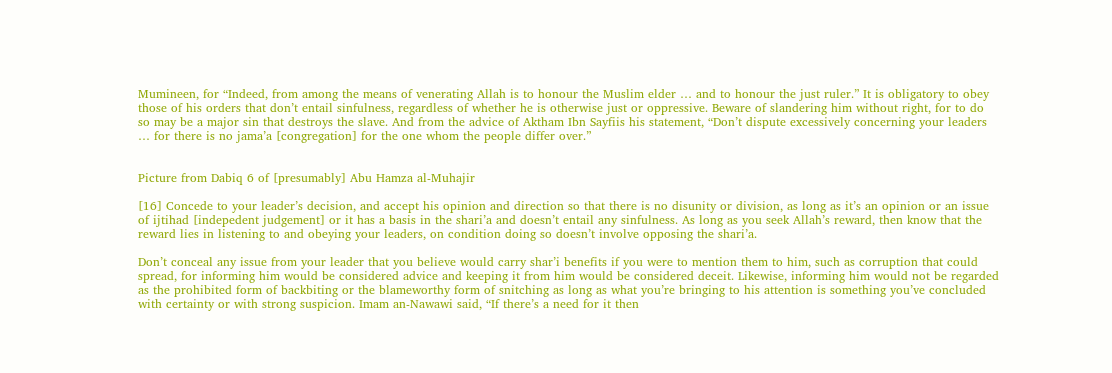Mumineen, for “Indeed, from among the means of venerating Allah is to honour the Muslim elder … and to honour the just ruler.” It is obligatory to obey those of his orders that don’t entail sinfulness, regardless of whether he is otherwise just or oppressive. Beware of slandering him without right, for to do so may be a major sin that destroys the slave. And from the advice of Aktham Ibn Sayfiis his statement, “Don’t dispute excessively concerning your leaders … for there is no jama’a [congregation] for the one whom the people differ over.”


Picture from Dabiq 6 of [presumably] Abu Hamza al-Muhajir

[16] Concede to your leader’s decision, and accept his opinion and direction so that there is no disunity or division, as long as it’s an opinion or an issue of ijtihad [indepedent judgement] or it has a basis in the shari’a and doesn’t entail any sinfulness. As long as you seek Allah’s reward, then know that the reward lies in listening to and obeying your leaders, on condition doing so doesn’t involve opposing the shari’a.

Don’t conceal any issue from your leader that you believe would carry shar’i benefits if you were to mention them to him, such as corruption that could spread, for informing him would be considered advice and keeping it from him would be considered deceit. Likewise, informing him would not be regarded as the prohibited form of backbiting or the blameworthy form of snitching as long as what you’re bringing to his attention is something you’ve concluded with certainty or with strong suspicion. Imam an-Nawawi said, “If there’s a need for it then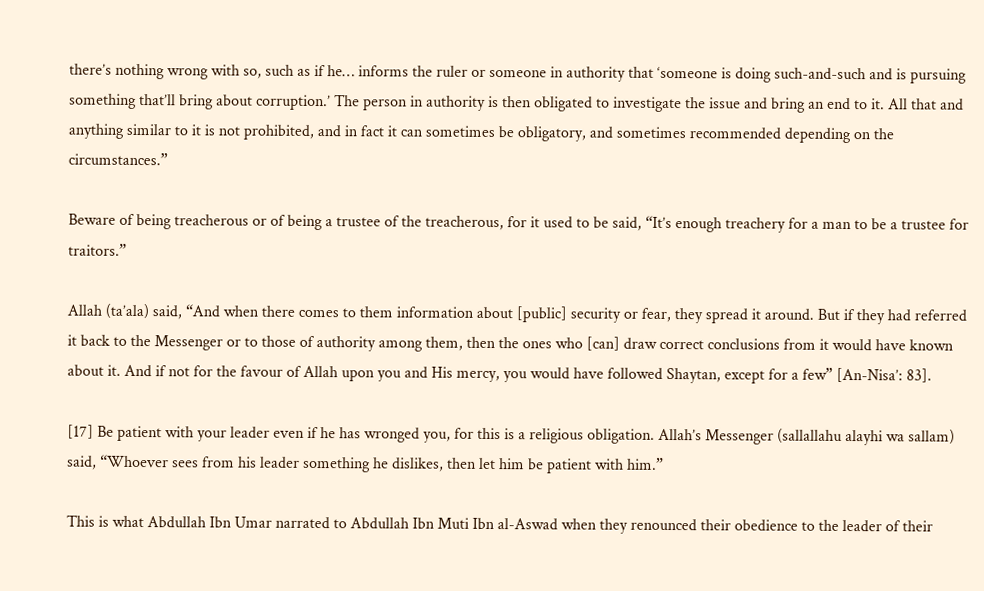there’s nothing wrong with so, such as if he… informs the ruler or someone in authority that ‘someone is doing such-and-such and is pursuing something that’ll bring about corruption.’ The person in authority is then obligated to investigate the issue and bring an end to it. All that and anything similar to it is not prohibited, and in fact it can sometimes be obligatory, and sometimes recommended depending on the circumstances.”

Beware of being treacherous or of being a trustee of the treacherous, for it used to be said, “It’s enough treachery for a man to be a trustee for traitors.”

Allah (ta’ala) said, “And when there comes to them information about [public] security or fear, they spread it around. But if they had referred it back to the Messenger or to those of authority among them, then the ones who [can] draw correct conclusions from it would have known about it. And if not for the favour of Allah upon you and His mercy, you would have followed Shaytan, except for a few” [An-Nisa’: 83].

[17] Be patient with your leader even if he has wronged you, for this is a religious obligation. Allah’s Messenger (sallallahu alayhi wa sallam) said, “Whoever sees from his leader something he dislikes, then let him be patient with him.”

This is what Abdullah Ibn Umar narrated to Abdullah Ibn Muti Ibn al-Aswad when they renounced their obedience to the leader of their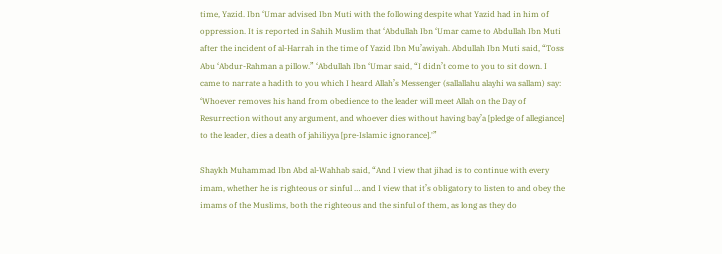time, Yazid. Ibn ‘Umar advised Ibn Muti with the following despite what Yazid had in him of oppression. It is reported in Sahih Muslim that ‘Abdullah Ibn ‘Umar came to Abdullah Ibn Muti after the incident of al-Harrah in the time of Yazid Ibn Mu’awiyah. Abdullah Ibn Muti said, “Toss Abu ‘Abdur-Rahman a pillow.” ‘Abdullah Ibn ‘Umar said, “I didn’t come to you to sit down. I came to narrate a hadith to you which I heard Allah’s Messenger (sallallahu alayhi wa sallam) say: ‘Whoever removes his hand from obedience to the leader will meet Allah on the Day of Resurrection without any argument, and whoever dies without having bay’a [pledge of allegiance] to the leader, dies a death of jahiliyya [pre-Islamic ignorance].'”

Shaykh Muhammad Ibn Abd al-Wahhab said, “And I view that jihad is to continue with every imam, whether he is righteous or sinful … and I view that it’s obligatory to listen to and obey the imams of the Muslims, both the righteous and the sinful of them, as long as they do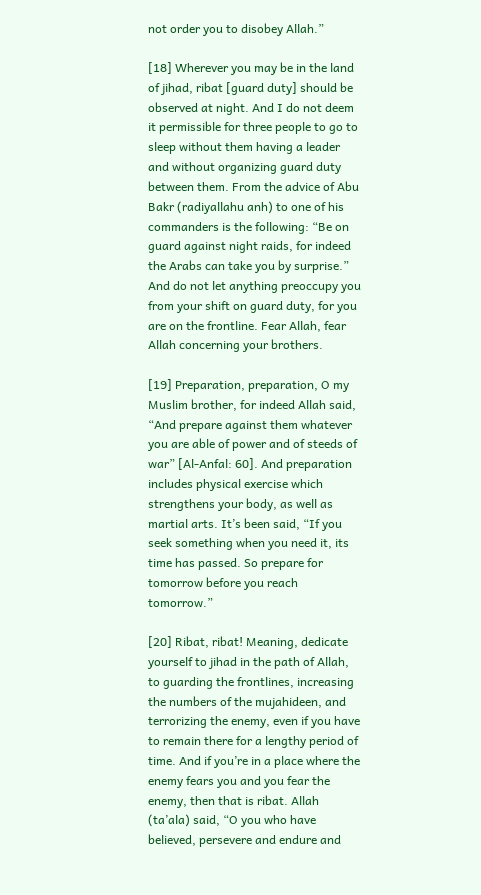not order you to disobey Allah.”

[18] Wherever you may be in the land of jihad, ribat [guard duty] should be observed at night. And I do not deem it permissible for three people to go to sleep without them having a leader and without organizing guard duty between them. From the advice of Abu Bakr (radiyallahu anh) to one of his commanders is the following: “Be on guard against night raids, for indeed the Arabs can take you by surprise.” And do not let anything preoccupy you from your shift on guard duty, for you are on the frontline. Fear Allah, fear Allah concerning your brothers.

[19] Preparation, preparation, O my Muslim brother, for indeed Allah said, “And prepare against them whatever you are able of power and of steeds of war” [Al-Anfal: 60]. And preparation includes physical exercise which strengthens your body, as well as martial arts. It’s been said, “If you seek something when you need it, its time has passed. So prepare for tomorrow before you reach tomorrow.”

[20] Ribat, ribat! Meaning, dedicate yourself to jihad in the path of Allah, to guarding the frontlines, increasing the numbers of the mujahideen, and terrorizing the enemy, even if you have to remain there for a lengthy period of time. And if you’re in a place where the enemy fears you and you fear the enemy, then that is ribat. Allah (ta’ala) said, “O you who have believed, persevere and endure and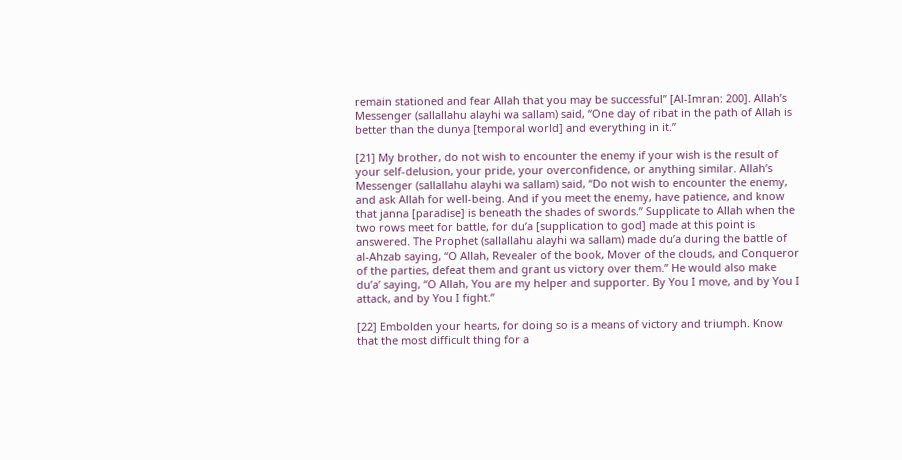remain stationed and fear Allah that you may be successful” [Al-Imran: 200]. Allah’s Messenger (sallallahu alayhi wa sallam) said, “One day of ribat in the path of Allah is better than the dunya [temporal world] and everything in it.”

[21] My brother, do not wish to encounter the enemy if your wish is the result of your self-delusion, your pride, your overconfidence, or anything similar. Allah’s Messenger (sallallahu alayhi wa sallam) said, “Do not wish to encounter the enemy, and ask Allah for well-being. And if you meet the enemy, have patience, and know that janna [paradise] is beneath the shades of swords.” Supplicate to Allah when the two rows meet for battle, for du’a [supplication to god] made at this point is answered. The Prophet (sallallahu alayhi wa sallam) made du’a during the battle of al-Ahzab saying, “O Allah, Revealer of the book, Mover of the clouds, and Conqueror of the parties, defeat them and grant us victory over them.” He would also make du’a’ saying, “O Allah, You are my helper and supporter. By You I move, and by You I attack, and by You I fight.”

[22] Embolden your hearts, for doing so is a means of victory and triumph. Know that the most difficult thing for a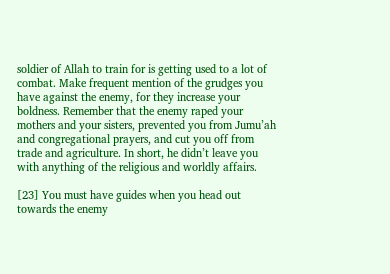soldier of Allah to train for is getting used to a lot of combat. Make frequent mention of the grudges you have against the enemy, for they increase your boldness. Remember that the enemy raped your mothers and your sisters, prevented you from Jumu’ah and congregational prayers, and cut you off from trade and agriculture. In short, he didn’t leave you with anything of the religious and worldly affairs.

[23] You must have guides when you head out towards the enemy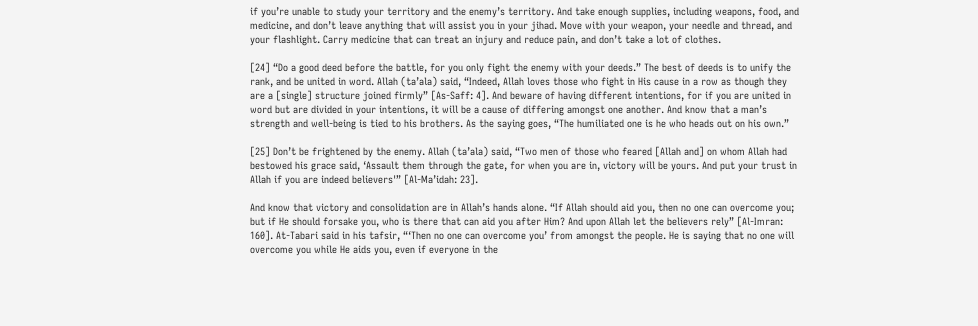if you’re unable to study your territory and the enemy’s territory. And take enough supplies, including weapons, food, and medicine, and don’t leave anything that will assist you in your jihad. Move with your weapon, your needle and thread, and your flashlight. Carry medicine that can treat an injury and reduce pain, and don’t take a lot of clothes.

[24] “Do a good deed before the battle, for you only fight the enemy with your deeds.” The best of deeds is to unify the rank, and be united in word. Allah (ta’ala) said, “Indeed, Allah loves those who fight in His cause in a row as though they are a [single] structure joined firmly” [As-Saff: 4]. And beware of having different intentions, for if you are united in word but are divided in your intentions, it will be a cause of differing amongst one another. And know that a man’s strength and well-being is tied to his brothers. As the saying goes, “The humiliated one is he who heads out on his own.”

[25] Don’t be frightened by the enemy. Allah (ta’ala) said, “Two men of those who feared [Allah and] on whom Allah had bestowed his grace said, ‘Assault them through the gate, for when you are in, victory will be yours. And put your trust in Allah if you are indeed believers'” [Al-Ma’idah: 23].

And know that victory and consolidation are in Allah’s hands alone. “If Allah should aid you, then no one can overcome you; but if He should forsake you, who is there that can aid you after Him? And upon Allah let the believers rely” [Al-Imran: 160]. At-Tabari said in his tafsir, “‘Then no one can overcome you’ from amongst the people. He is saying that no one will overcome you while He aids you, even if everyone in the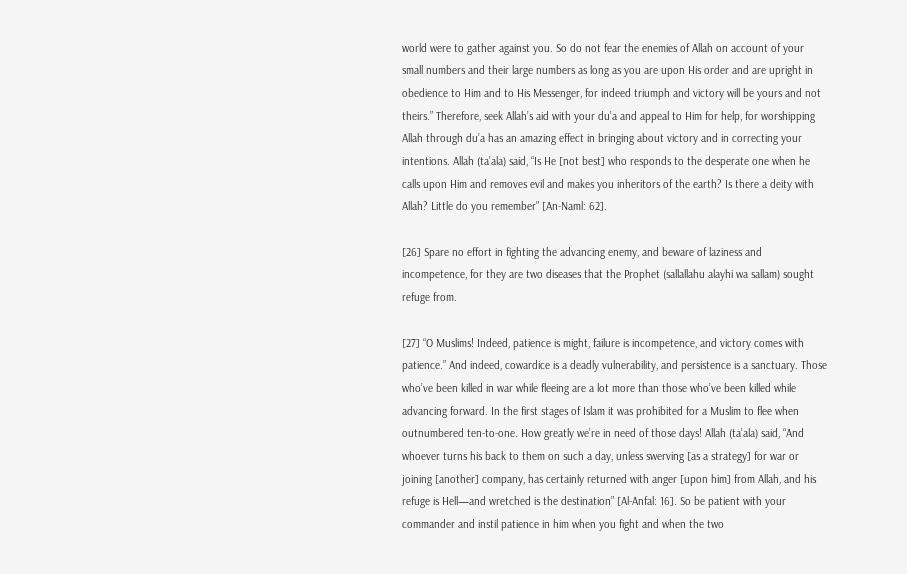world were to gather against you. So do not fear the enemies of Allah on account of your small numbers and their large numbers as long as you are upon His order and are upright in obedience to Him and to His Messenger, for indeed triumph and victory will be yours and not theirs.” Therefore, seek Allah’s aid with your du’a and appeal to Him for help, for worshipping Allah through du’a has an amazing effect in bringing about victory and in correcting your intentions. Allah (ta’ala) said, “Is He [not best] who responds to the desperate one when he calls upon Him and removes evil and makes you inheritors of the earth? Is there a deity with Allah? Little do you remember” [An-Naml: 62].

[26] Spare no effort in fighting the advancing enemy, and beware of laziness and incompetence, for they are two diseases that the Prophet (sallallahu alayhi wa sallam) sought refuge from.

[27] “O Muslims! Indeed, patience is might, failure is incompetence, and victory comes with patience.” And indeed, cowardice is a deadly vulnerability, and persistence is a sanctuary. Those who’ve been killed in war while fleeing are a lot more than those who’ve been killed while advancing forward. In the first stages of Islam it was prohibited for a Muslim to flee when outnumbered ten-to-one. How greatly we’re in need of those days! Allah (ta’ala) said, “And whoever turns his back to them on such a day, unless swerving [as a strategy] for war or joining [another] company, has certainly returned with anger [upon him] from Allah, and his refuge is Hell—and wretched is the destination” [Al-Anfal: 16]. So be patient with your commander and instil patience in him when you fight and when the two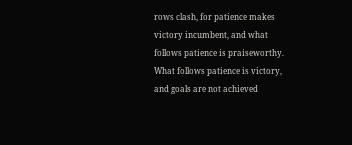rows clash, for patience makes victory incumbent, and what follows patience is praiseworthy. What follows patience is victory, and goals are not achieved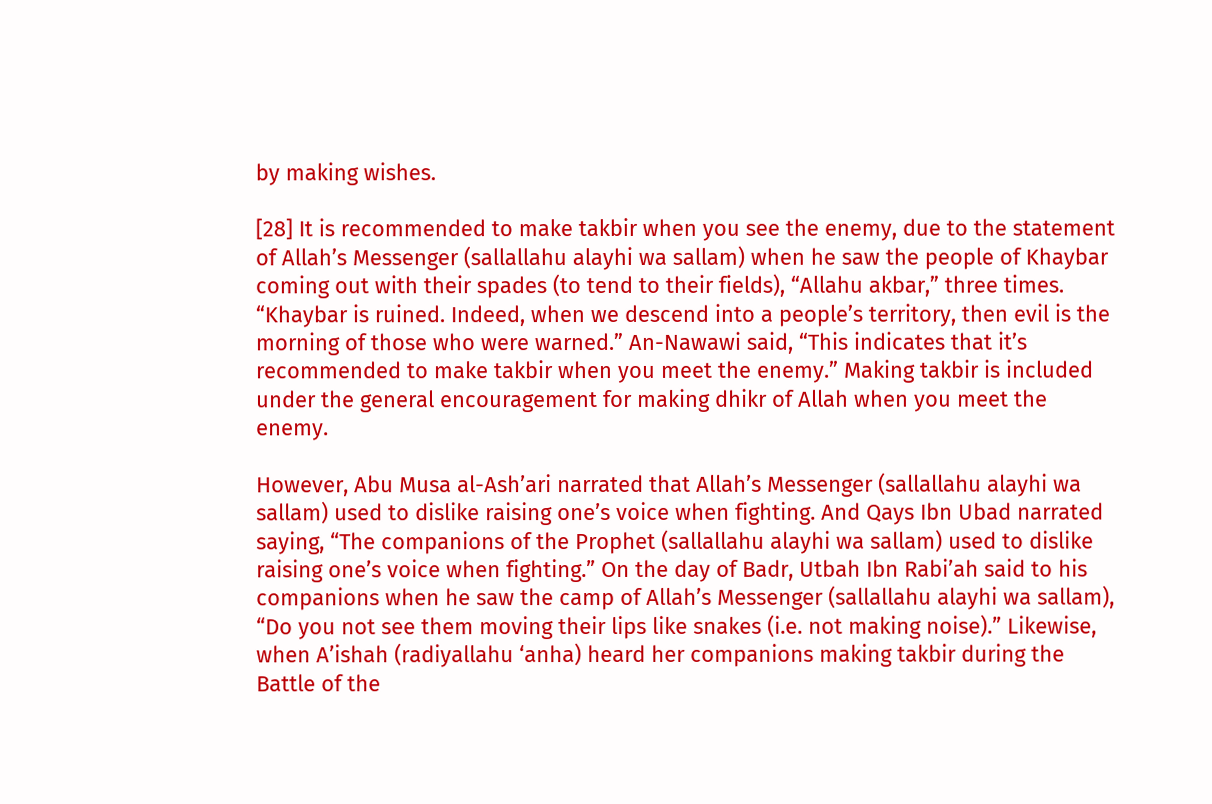by making wishes.

[28] It is recommended to make takbir when you see the enemy, due to the statement of Allah’s Messenger (sallallahu alayhi wa sallam) when he saw the people of Khaybar coming out with their spades (to tend to their fields), “Allahu akbar,” three times. “Khaybar is ruined. Indeed, when we descend into a people’s territory, then evil is the morning of those who were warned.” An-Nawawi said, “This indicates that it’s recommended to make takbir when you meet the enemy.” Making takbir is included under the general encouragement for making dhikr of Allah when you meet the enemy.

However, Abu Musa al-Ash’ari narrated that Allah’s Messenger (sallallahu alayhi wa sallam) used to dislike raising one’s voice when fighting. And Qays Ibn Ubad narrated saying, “The companions of the Prophet (sallallahu alayhi wa sallam) used to dislike raising one’s voice when fighting.” On the day of Badr, Utbah Ibn Rabi’ah said to his companions when he saw the camp of Allah’s Messenger (sallallahu alayhi wa sallam), “Do you not see them moving their lips like snakes (i.e. not making noise).” Likewise, when A’ishah (radiyallahu ‘anha) heard her companions making takbir during the Battle of the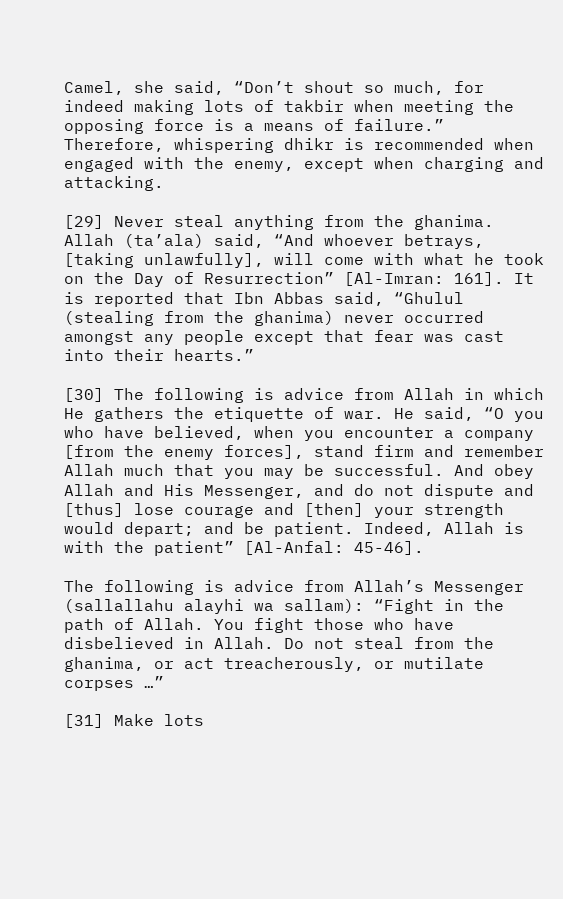Camel, she said, “Don’t shout so much, for indeed making lots of takbir when meeting the opposing force is a means of failure.” Therefore, whispering dhikr is recommended when engaged with the enemy, except when charging and attacking.

[29] Never steal anything from the ghanima. Allah (ta’ala) said, “And whoever betrays, [taking unlawfully], will come with what he took on the Day of Resurrection” [Al-Imran: 161]. It is reported that Ibn Abbas said, “Ghulul (stealing from the ghanima) never occurred amongst any people except that fear was cast into their hearts.”

[30] The following is advice from Allah in which He gathers the etiquette of war. He said, “O you who have believed, when you encounter a company [from the enemy forces], stand firm and remember Allah much that you may be successful. And obey Allah and His Messenger, and do not dispute and [thus] lose courage and [then] your strength would depart; and be patient. Indeed, Allah is with the patient” [Al-Anfal: 45-46].

The following is advice from Allah’s Messenger (sallallahu alayhi wa sallam): “Fight in the path of Allah. You fight those who have disbelieved in Allah. Do not steal from the ghanima, or act treacherously, or mutilate corpses …”

[31] Make lots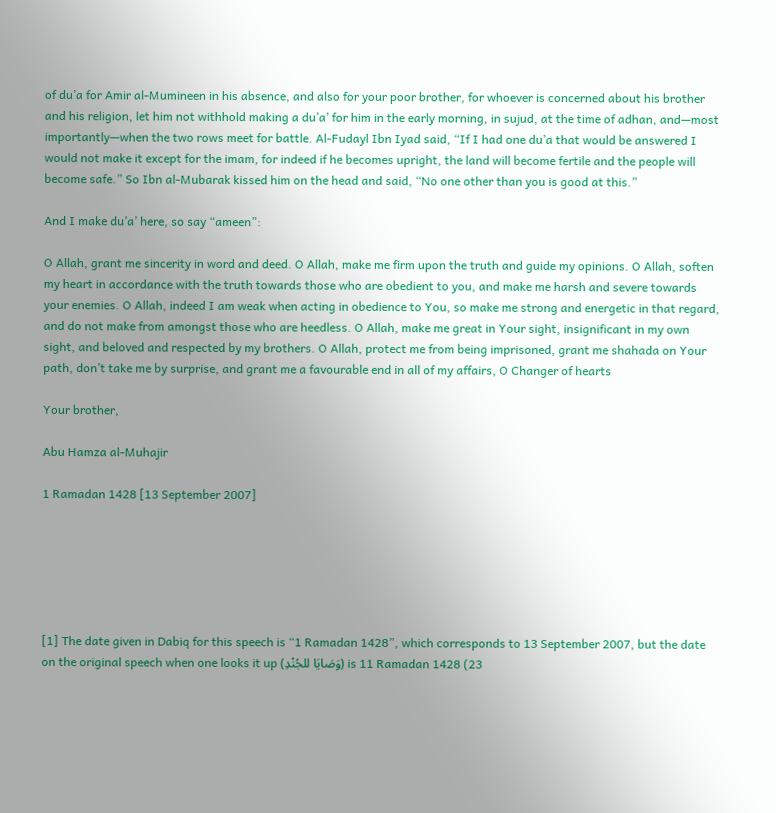of du’a for Amir al-Mumineen in his absence, and also for your poor brother, for whoever is concerned about his brother and his religion, let him not withhold making a du’a’ for him in the early morning, in sujud, at the time of adhan, and—most importantly—when the two rows meet for battle. Al-Fudayl Ibn Iyad said, “If I had one du’a that would be answered I would not make it except for the imam, for indeed if he becomes upright, the land will become fertile and the people will become safe.” So Ibn al-Mubarak kissed him on the head and said, “No one other than you is good at this.”

And I make du’a’ here, so say “ameen”:

O Allah, grant me sincerity in word and deed. O Allah, make me firm upon the truth and guide my opinions. O Allah, soften my heart in accordance with the truth towards those who are obedient to you, and make me harsh and severe towards your enemies. O Allah, indeed I am weak when acting in obedience to You, so make me strong and energetic in that regard, and do not make from amongst those who are heedless. O Allah, make me great in Your sight, insignificant in my own sight, and beloved and respected by my brothers. O Allah, protect me from being imprisoned, grant me shahada on Your path, don’t take me by surprise, and grant me a favourable end in all of my affairs, O Changer of hearts

Your brother,

Abu Hamza al-Muhajir

1 Ramadan 1428 [13 September 2007]






[1] The date given in Dabiq for this speech is “1 Ramadan 1428”, which corresponds to 13 September 2007, but the date on the original speech when one looks it up (وَصَايَا للجُنْدِ) is 11 Ramadan 1428 (23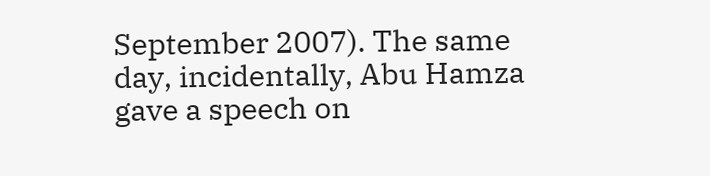September 2007). The same day, incidentally, Abu Hamza gave a speech on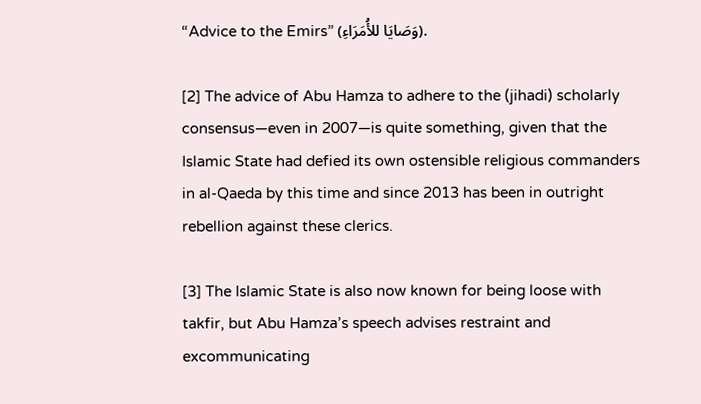“Advice to the Emirs” (وَصَايَا للأُمَرَاءِ).

[2] The advice of Abu Hamza to adhere to the (jihadi) scholarly consensus—even in 2007—is quite something, given that the Islamic State had defied its own ostensible religious commanders in al-Qaeda by this time and since 2013 has been in outright rebellion against these clerics.

[3] The Islamic State is also now known for being loose with takfir, but Abu Hamza’s speech advises restraint and excommunicating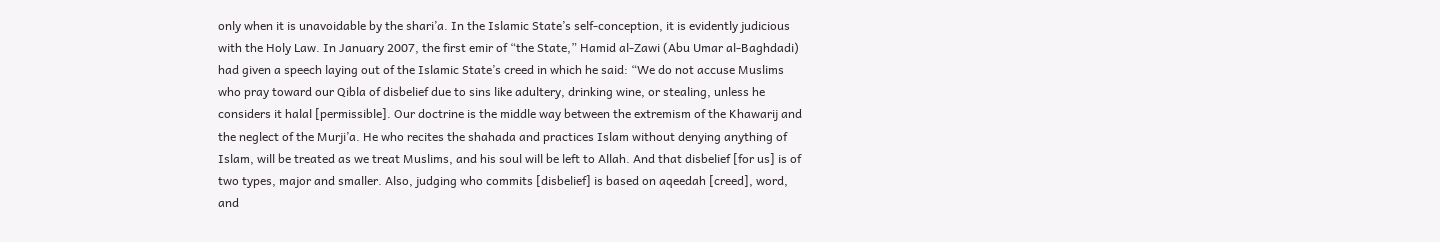only when it is unavoidable by the shari’a. In the Islamic State’s self-conception, it is evidently judicious with the Holy Law. In January 2007, the first emir of “the State,” Hamid al-Zawi (Abu Umar al-Baghdadi) had given a speech laying out of the Islamic State’s creed in which he said: “We do not accuse Muslims who pray toward our Qibla of disbelief due to sins like adultery, drinking wine, or stealing, unless he considers it halal [permissible]. Our doctrine is the middle way between the extremism of the Khawarij and the neglect of the Murji’a. He who recites the shahada and practices Islam without denying anything of Islam, will be treated as we treat Muslims, and his soul will be left to Allah. And that disbelief [for us] is of two types, major and smaller. Also, judging who commits [disbelief] is based on aqeedah [creed], word, and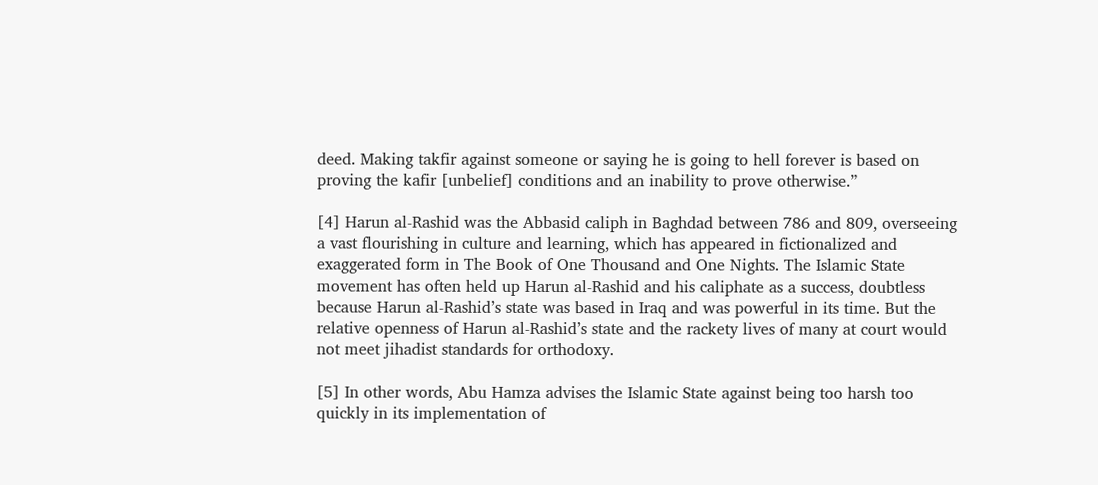deed. Making takfir against someone or saying he is going to hell forever is based on proving the kafir [unbelief] conditions and an inability to prove otherwise.”

[4] Harun al-Rashid was the Abbasid caliph in Baghdad between 786 and 809, overseeing a vast flourishing in culture and learning, which has appeared in fictionalized and exaggerated form in The Book of One Thousand and One Nights. The Islamic State movement has often held up Harun al-Rashid and his caliphate as a success, doubtless because Harun al-Rashid’s state was based in Iraq and was powerful in its time. But the relative openness of Harun al-Rashid’s state and the rackety lives of many at court would not meet jihadist standards for orthodoxy.

[5] In other words, Abu Hamza advises the Islamic State against being too harsh too quickly in its implementation of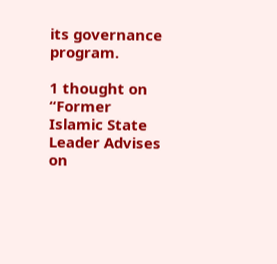its governance program.

1 thought on “Former Islamic State Leader Advises on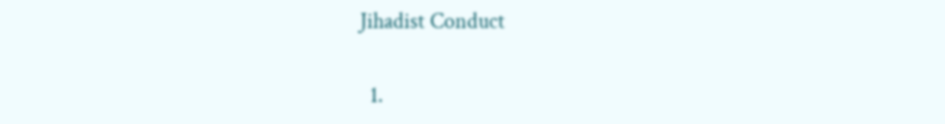Jihadist Conduct

  1.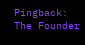Pingback: The Founder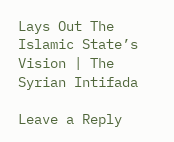Lays Out The Islamic State’s Vision | The Syrian Intifada

Leave a Reply